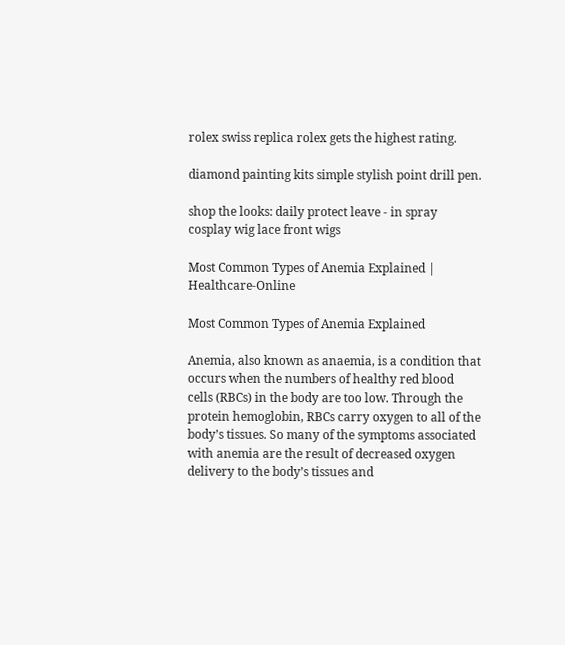rolex swiss replica rolex gets the highest rating.

diamond painting kits simple stylish point drill pen.

shop the looks: daily protect leave - in spray cosplay wig lace front wigs

Most Common Types of Anemia Explained | Healthcare-Online

Most Common Types of Anemia Explained

Anemia, also known as anaemia, is a condition that occurs when the numbers of healthy red blood cells (RBCs) in the body are too low. Through the protein hemoglobin, RBCs carry oxygen to all of the body’s tissues. So many of the symptoms associated with anemia are the result of decreased oxygen delivery to the body’s tissues and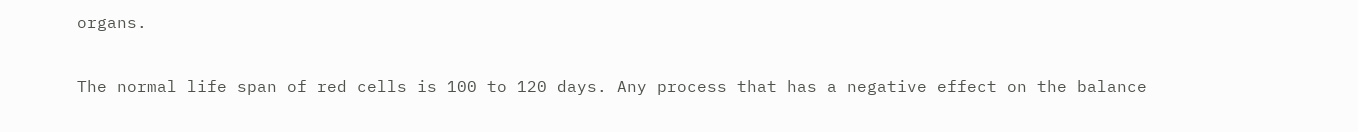organs.

The normal life span of red cells is 100 to 120 days. Any process that has a negative effect on the balance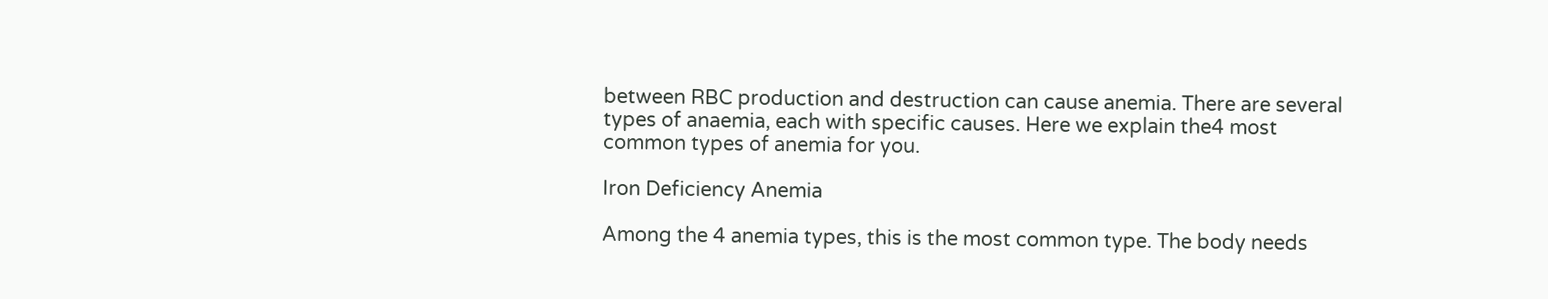between RBC production and destruction can cause anemia. There are several types of anaemia, each with specific causes. Here we explain the4 most common types of anemia for you.

Iron Deficiency Anemia

Among the 4 anemia types, this is the most common type. The body needs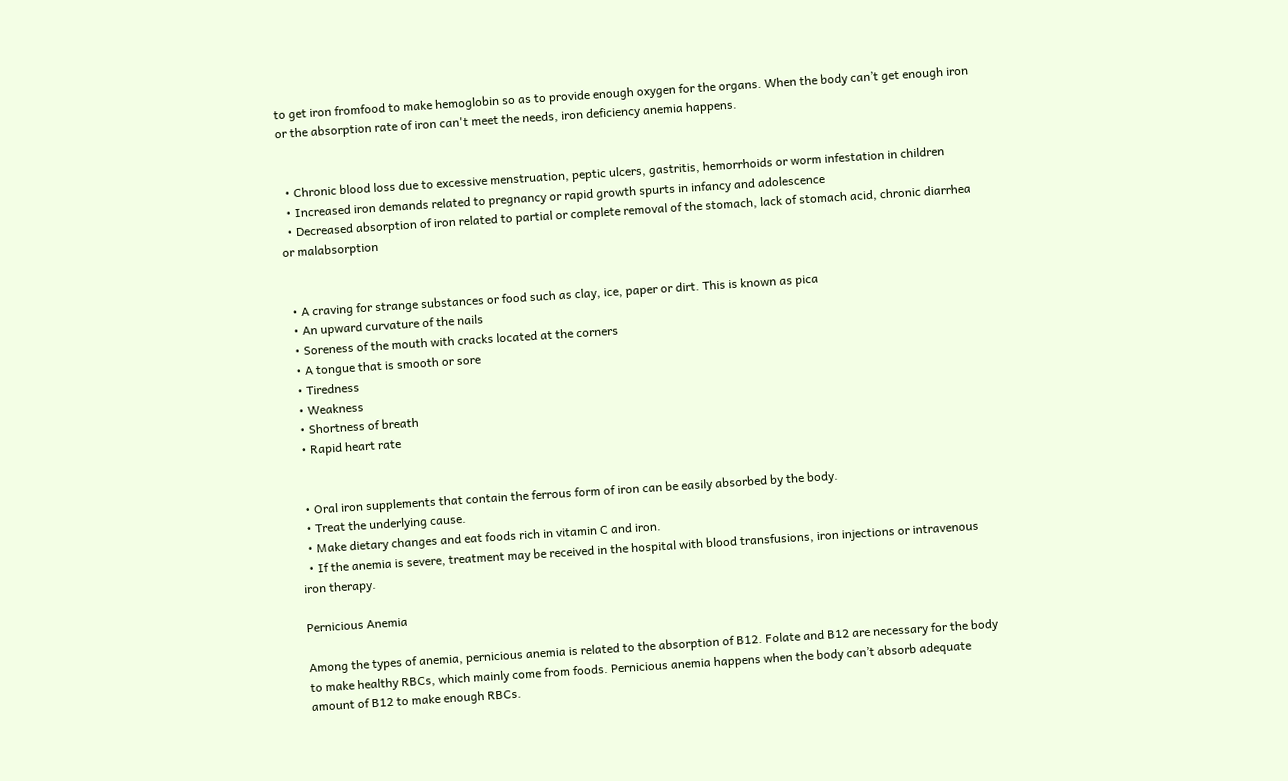to get iron fromfood to make hemoglobin so as to provide enough oxygen for the organs. When the body can’t get enough iron or the absorption rate of iron can't meet the needs, iron deficiency anemia happens.


  • Chronic blood loss due to excessive menstruation, peptic ulcers, gastritis, hemorrhoids or worm infestation in children
  • Increased iron demands related to pregnancy or rapid growth spurts in infancy and adolescence
  • Decreased absorption of iron related to partial or complete removal of the stomach, lack of stomach acid, chronic diarrhea or malabsorption


  • A craving for strange substances or food such as clay, ice, paper or dirt. This is known as pica
  • An upward curvature of the nails
  • Soreness of the mouth with cracks located at the corners
  • A tongue that is smooth or sore
  • Tiredness
  • Weakness
  • Shortness of breath
  • Rapid heart rate


  • Oral iron supplements that contain the ferrous form of iron can be easily absorbed by the body.
  • Treat the underlying cause.
  • Make dietary changes and eat foods rich in vitamin C and iron.
  • If the anemia is severe, treatment may be received in the hospital with blood transfusions, iron injections or intravenous iron therapy.

Pernicious Anemia

Among the types of anemia, pernicious anemia is related to the absorption of B12. Folate and B12 are necessary for the body to make healthy RBCs, which mainly come from foods. Pernicious anemia happens when the body can’t absorb adequate amount of B12 to make enough RBCs.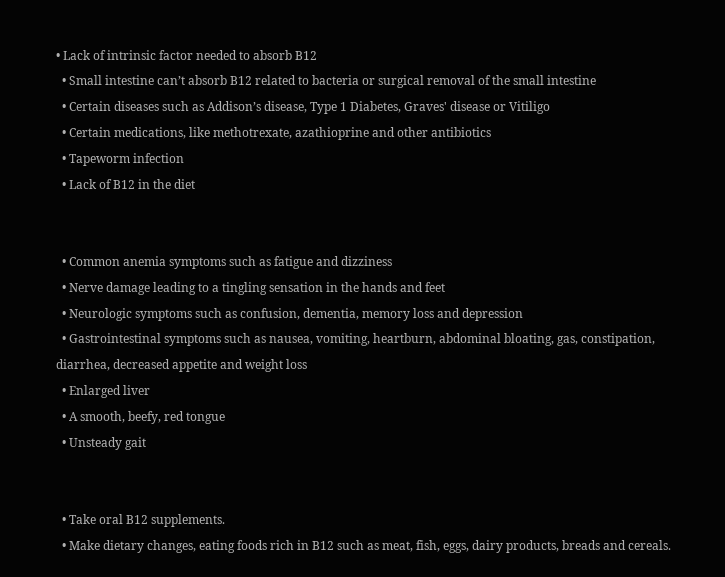• Lack of intrinsic factor needed to absorb B12
  • Small intestine can’t absorb B12 related to bacteria or surgical removal of the small intestine
  • Certain diseases such as Addison’s disease, Type 1 Diabetes, Graves' disease or Vitiligo
  • Certain medications, like methotrexate, azathioprine and other antibiotics
  • Tapeworm infection
  • Lack of B12 in the diet


  • Common anemia symptoms such as fatigue and dizziness
  • Nerve damage leading to a tingling sensation in the hands and feet
  • Neurologic symptoms such as confusion, dementia, memory loss and depression
  • Gastrointestinal symptoms such as nausea, vomiting, heartburn, abdominal bloating, gas, constipation, diarrhea, decreased appetite and weight loss
  • Enlarged liver
  • A smooth, beefy, red tongue
  • Unsteady gait


  • Take oral B12 supplements.
  • Make dietary changes, eating foods rich in B12 such as meat, fish, eggs, dairy products, breads and cereals.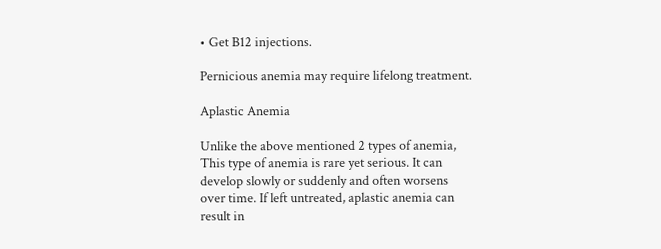• Get B12 injections.

Pernicious anemia may require lifelong treatment.

Aplastic Anemia

Unlike the above mentioned 2 types of anemia, This type of anemia is rare yet serious. It can develop slowly or suddenly and often worsens over time. If left untreated, aplastic anemia can result in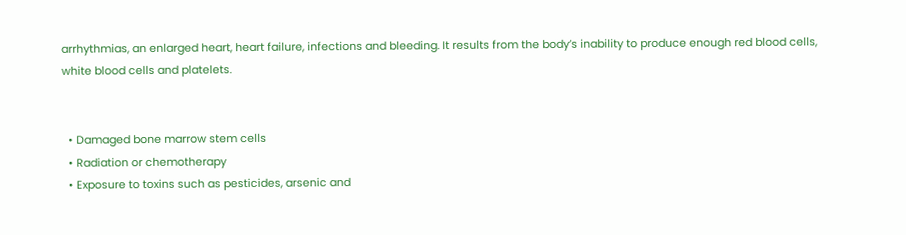arrhythmias, an enlarged heart, heart failure, infections and bleeding. It results from the body’s inability to produce enough red blood cells, white blood cells and platelets.


  • Damaged bone marrow stem cells
  • Radiation or chemotherapy
  • Exposure to toxins such as pesticides, arsenic and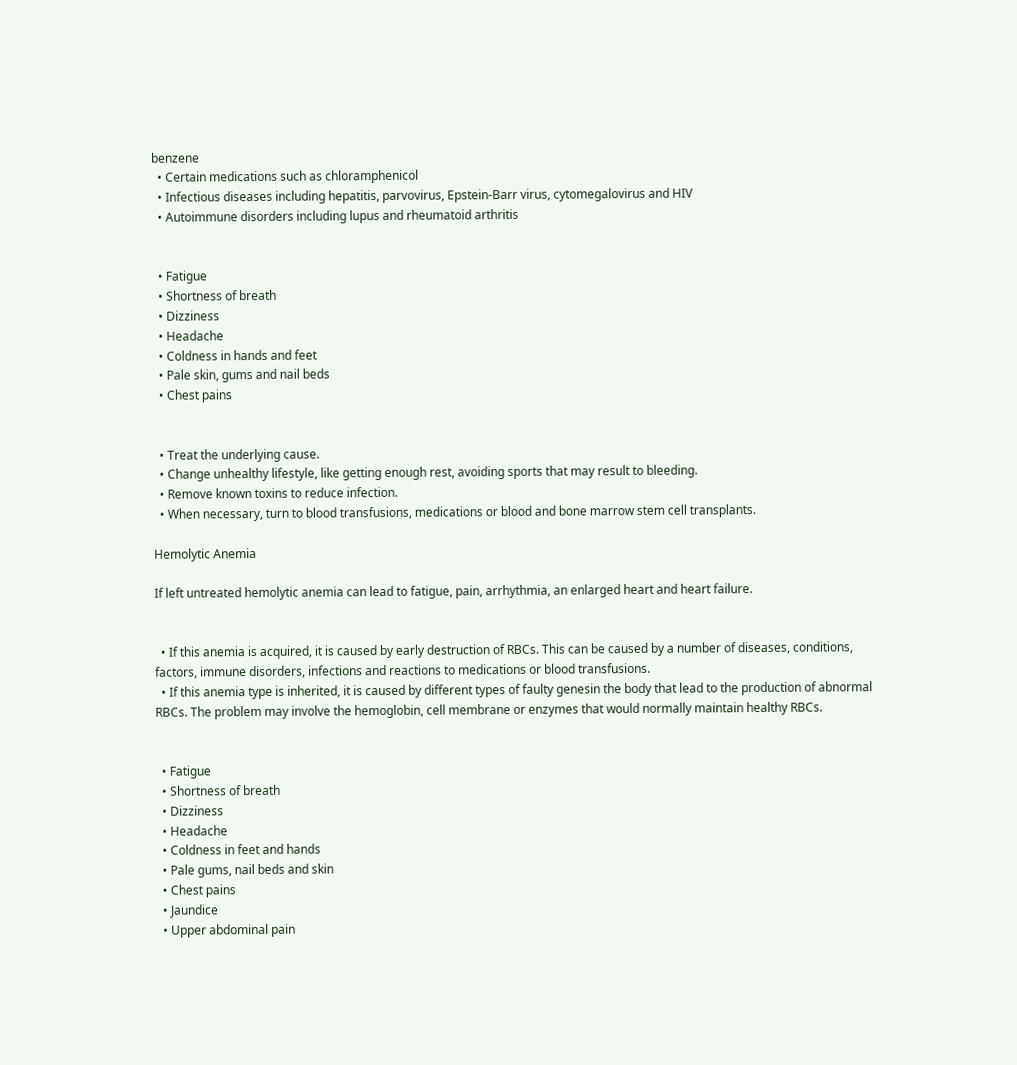benzene
  • Certain medications such as chloramphenicol
  • Infectious diseases including hepatitis, parvovirus, Epstein-Barr virus, cytomegalovirus and HIV
  • Autoimmune disorders including lupus and rheumatoid arthritis


  • Fatigue
  • Shortness of breath
  • Dizziness
  • Headache
  • Coldness in hands and feet
  • Pale skin, gums and nail beds
  • Chest pains


  • Treat the underlying cause.
  • Change unhealthy lifestyle, like getting enough rest, avoiding sports that may result to bleeding.
  • Remove known toxins to reduce infection.
  • When necessary, turn to blood transfusions, medications or blood and bone marrow stem cell transplants.

Hemolytic Anemia

If left untreated hemolytic anemia can lead to fatigue, pain, arrhythmia, an enlarged heart and heart failure.


  • If this anemia is acquired, it is caused by early destruction of RBCs. This can be caused by a number of diseases, conditions, factors, immune disorders, infections and reactions to medications or blood transfusions.
  • If this anemia type is inherited, it is caused by different types of faulty genesin the body that lead to the production of abnormal RBCs. The problem may involve the hemoglobin, cell membrane or enzymes that would normally maintain healthy RBCs.


  • Fatigue
  • Shortness of breath
  • Dizziness
  • Headache
  • Coldness in feet and hands
  • Pale gums, nail beds and skin
  • Chest pains
  • Jaundice
  • Upper abdominal pain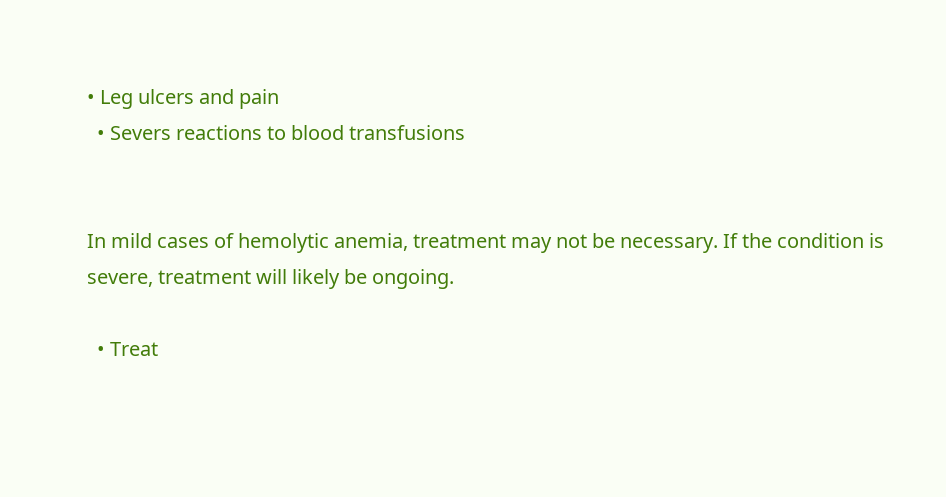• Leg ulcers and pain
  • Severs reactions to blood transfusions


In mild cases of hemolytic anemia, treatment may not be necessary. If the condition is severe, treatment will likely be ongoing.

  • Treat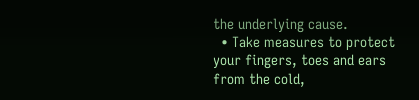the underlying cause.
  • Take measures to protect your fingers, toes and ears from the cold,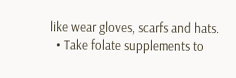like wear gloves, scarfs and hats.
  • Take folate supplements to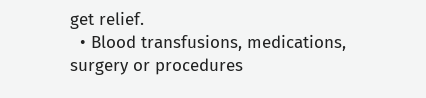get relief.
  • Blood transfusions, medications, surgery or procedures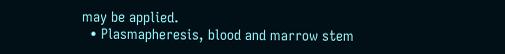may be applied.
  • Plasmapheresis, blood and marrow stem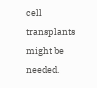cell transplants might be needed.